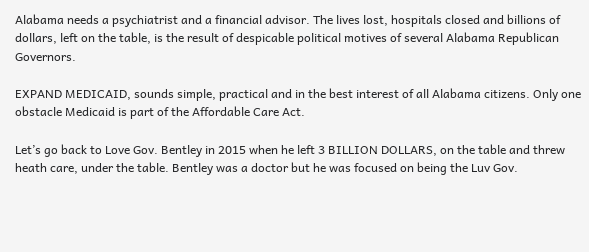Alabama needs a psychiatrist and a financial advisor. The lives lost, hospitals closed and billions of dollars, left on the table, is the result of despicable political motives of several Alabama Republican Governors.

EXPAND MEDICAID, sounds simple, practical and in the best interest of all Alabama citizens. Only one obstacle Medicaid is part of the Affordable Care Act.

Let’s go back to Love Gov. Bentley in 2015 when he left 3 BILLION DOLLARS, on the table and threw heath care, under the table. Bentley was a doctor but he was focused on being the Luv Gov.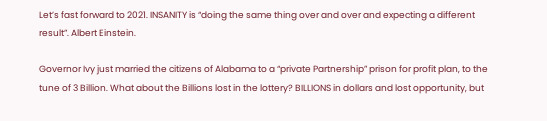Let’s fast forward to 2021. INSANITY is “doing the same thing over and over and expecting a different result”. Albert Einstein.

Governor Ivy just married the citizens of Alabama to a “private Partnership” prison for profit plan, to the tune of 3 Billion. What about the Billions lost in the lottery? BILLIONS in dollars and lost opportunity, but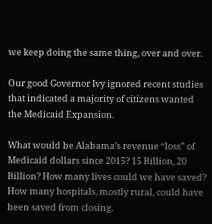we keep doing the same thing, over and over.

Our good Governor Ivy ignored recent studies that indicated a majority of citizens wanted the Medicaid Expansion.

What would be Alabama’s revenue “loss” of Medicaid dollars since 2015? 15 Billion, 20 Billion? How many lives could we have saved? How many hospitals, mostly rural, could have been saved from closing.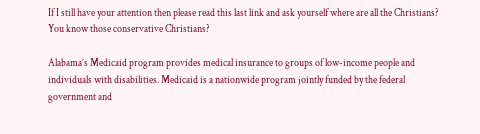If I still have your attention then please read this last link and ask yourself where are all the Christians? You know those conservative Christians?

Alabama’s Medicaid program provides medical insurance to groups of low-income people and individuals with disabilities. Medicaid is a nationwide program jointly funded by the federal government and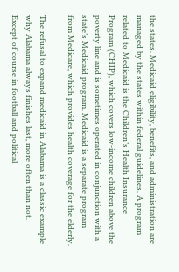the states. Medicaid eligibility, benefits, and administration are managed by the states within federal guidelines. A program related to Medicaid is the Children’s Health Insurance Program (CHIP), which covers low-income children above the poverty line and is sometimes operated in conjunction with a state’s Medicaid program. Medicaid is a separate program from Medicare, which provides health coverage for the elderly.

The refusal to expand medicaid in Alabama is a classic example why Alabama always finishes last, more often than not. Except of course in football and political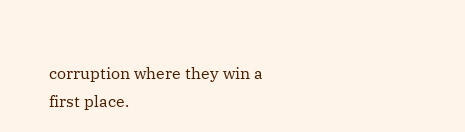corruption where they win a first place.